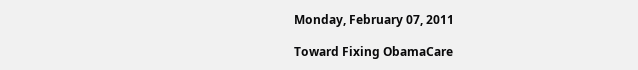Monday, February 07, 2011

Toward Fixing ObamaCare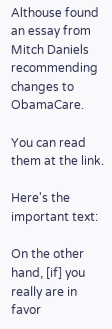Althouse found an essay from Mitch Daniels recommending changes to ObamaCare.

You can read them at the link.

Here's the important text:

On the other hand, [if] you really are in favor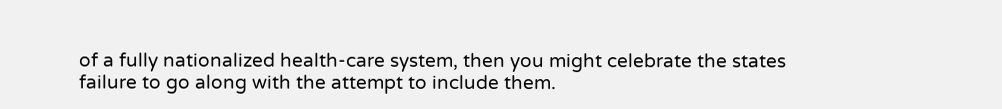of a fully nationalized health-care system, then you might celebrate the states failure to go along with the attempt to include them.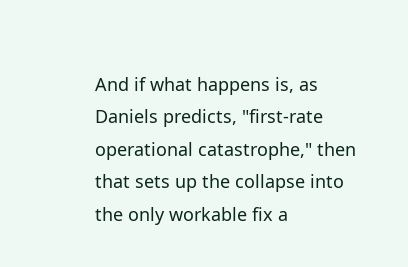And if what happens is, as Daniels predicts, "first-rate operational catastrophe," then that sets up the collapse into the only workable fix a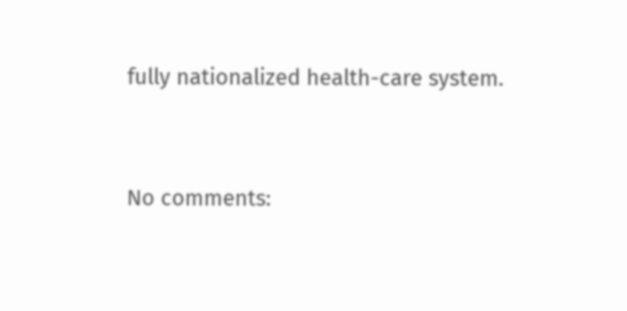fully nationalized health-care system.


No comments: